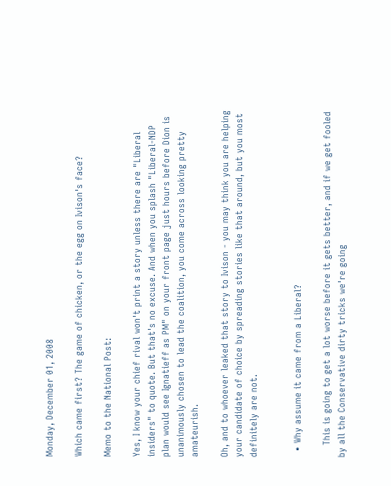Monday, December 01, 2008

Which came first? The game of chicken, or the egg on Ivison's face?

Memo to the National Post:

Yes, I know your chief rival won't print a story unless there are "Liberal insiders" to quote. But that's no excuse. And when you splash "Liberal-NDP plan would see Ignatieff as PM" on your front page just hours before Dion is unanimously chosen to lead the coalition, you come across looking pretty amateurish.

Oh, and to whoever leaked that story to Ivison - you may think you are helping your candidate of choice by spreading stories like that around, but you most definitely are not.


  • Why assume it came from a Liberal?

    This is going to get a lot worse before it gets better, and if we get fooled by all the Conservative dirty tricks we're going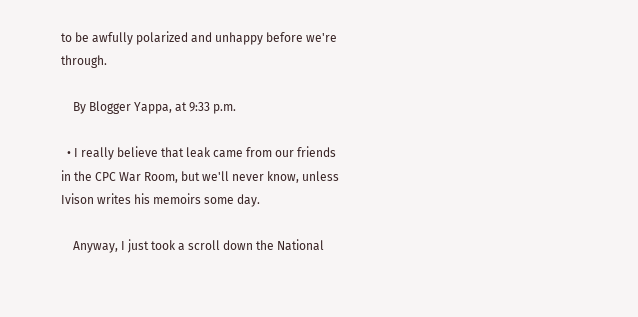to be awfully polarized and unhappy before we're through.

    By Blogger Yappa, at 9:33 p.m.

  • I really believe that leak came from our friends in the CPC War Room, but we'll never know, unless Ivison writes his memoirs some day.

    Anyway, I just took a scroll down the National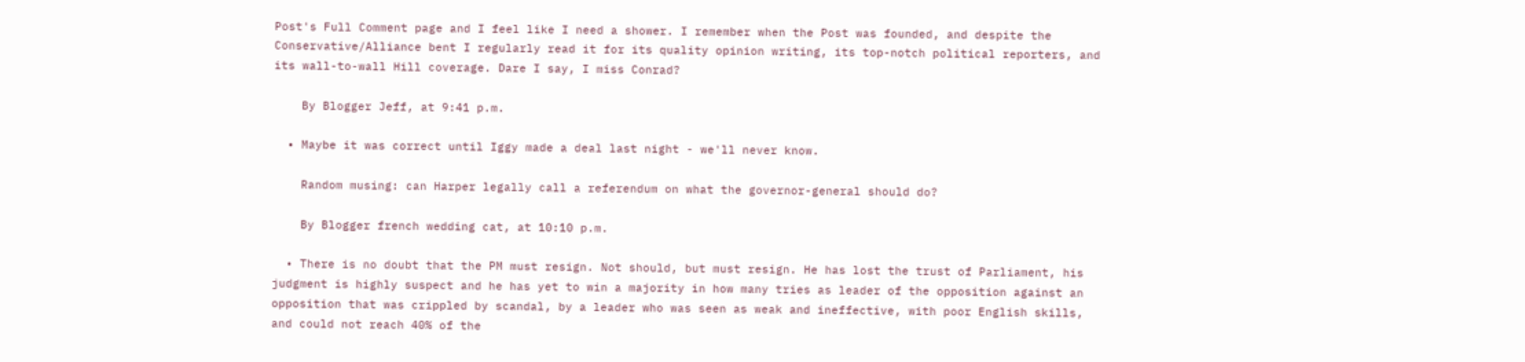Post's Full Comment page and I feel like I need a shower. I remember when the Post was founded, and despite the Conservative/Alliance bent I regularly read it for its quality opinion writing, its top-notch political reporters, and its wall-to-wall Hill coverage. Dare I say, I miss Conrad?

    By Blogger Jeff, at 9:41 p.m.

  • Maybe it was correct until Iggy made a deal last night - we'll never know.

    Random musing: can Harper legally call a referendum on what the governor-general should do?

    By Blogger french wedding cat, at 10:10 p.m.

  • There is no doubt that the PM must resign. Not should, but must resign. He has lost the trust of Parliament, his judgment is highly suspect and he has yet to win a majority in how many tries as leader of the opposition against an opposition that was crippled by scandal, by a leader who was seen as weak and ineffective, with poor English skills, and could not reach 40% of the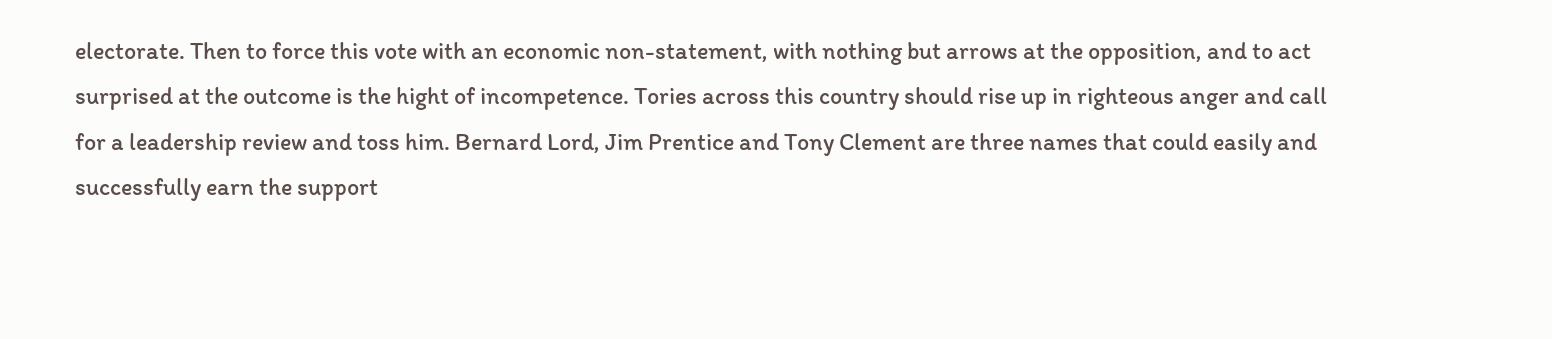electorate. Then to force this vote with an economic non-statement, with nothing but arrows at the opposition, and to act surprised at the outcome is the hight of incompetence. Tories across this country should rise up in righteous anger and call for a leadership review and toss him. Bernard Lord, Jim Prentice and Tony Clement are three names that could easily and successfully earn the support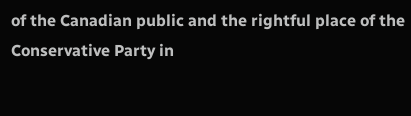of the Canadian public and the rightful place of the Conservative Party in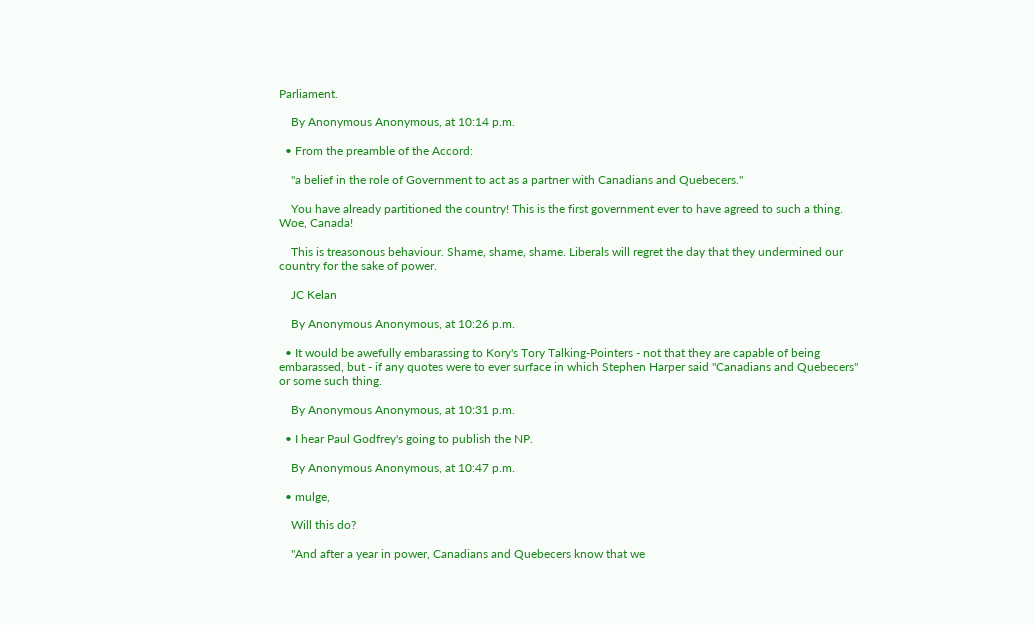Parliament.

    By Anonymous Anonymous, at 10:14 p.m.

  • From the preamble of the Accord:

    "a belief in the role of Government to act as a partner with Canadians and Quebecers."

    You have already partitioned the country! This is the first government ever to have agreed to such a thing. Woe, Canada!

    This is treasonous behaviour. Shame, shame, shame. Liberals will regret the day that they undermined our country for the sake of power.

    JC Kelan

    By Anonymous Anonymous, at 10:26 p.m.

  • It would be awefully embarassing to Kory's Tory Talking-Pointers - not that they are capable of being embarassed, but - if any quotes were to ever surface in which Stephen Harper said "Canadians and Quebecers" or some such thing.

    By Anonymous Anonymous, at 10:31 p.m.

  • I hear Paul Godfrey's going to publish the NP.

    By Anonymous Anonymous, at 10:47 p.m.

  • mulge,

    Will this do?

    "And after a year in power, Canadians and Quebecers know that we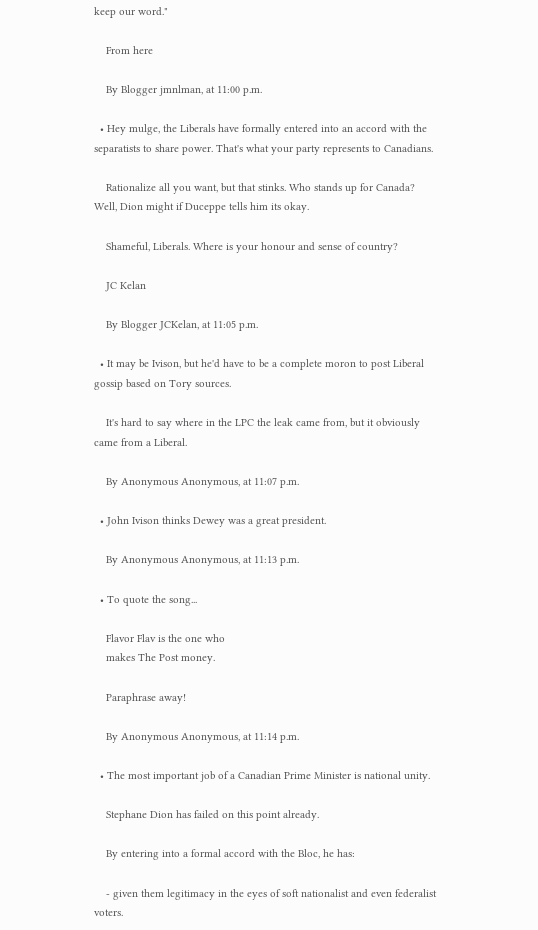keep our word."

    From here

    By Blogger jmnlman, at 11:00 p.m.

  • Hey mulge, the Liberals have formally entered into an accord with the separatists to share power. That's what your party represents to Canadians.

    Rationalize all you want, but that stinks. Who stands up for Canada? Well, Dion might if Duceppe tells him its okay.

    Shameful, Liberals. Where is your honour and sense of country?

    JC Kelan

    By Blogger JCKelan, at 11:05 p.m.

  • It may be Ivison, but he'd have to be a complete moron to post Liberal gossip based on Tory sources.

    It's hard to say where in the LPC the leak came from, but it obviously came from a Liberal.

    By Anonymous Anonymous, at 11:07 p.m.

  • John Ivison thinks Dewey was a great president.

    By Anonymous Anonymous, at 11:13 p.m.

  • To quote the song...

    Flavor Flav is the one who
    makes The Post money.

    Paraphrase away!

    By Anonymous Anonymous, at 11:14 p.m.

  • The most important job of a Canadian Prime Minister is national unity.

    Stephane Dion has failed on this point already.

    By entering into a formal accord with the Bloc, he has:

    - given them legitimacy in the eyes of soft nationalist and even federalist voters.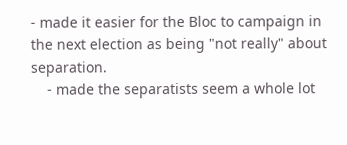- made it easier for the Bloc to campaign in the next election as being "not really" about separation.
    - made the separatists seem a whole lot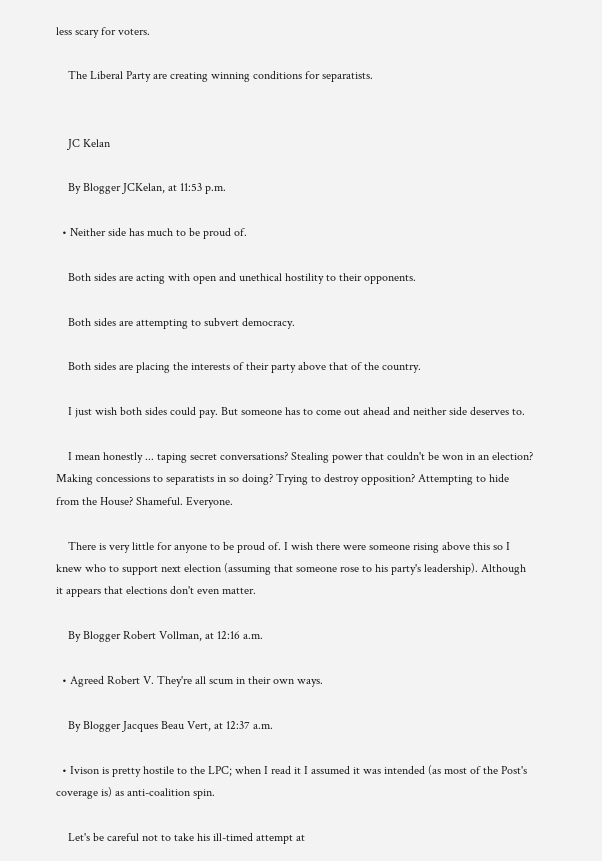less scary for voters.

    The Liberal Party are creating winning conditions for separatists.


    JC Kelan

    By Blogger JCKelan, at 11:53 p.m.

  • Neither side has much to be proud of.

    Both sides are acting with open and unethical hostility to their opponents.

    Both sides are attempting to subvert democracy.

    Both sides are placing the interests of their party above that of the country.

    I just wish both sides could pay. But someone has to come out ahead and neither side deserves to.

    I mean honestly ... taping secret conversations? Stealing power that couldn't be won in an election? Making concessions to separatists in so doing? Trying to destroy opposition? Attempting to hide from the House? Shameful. Everyone.

    There is very little for anyone to be proud of. I wish there were someone rising above this so I knew who to support next election (assuming that someone rose to his party's leadership). Although it appears that elections don't even matter.

    By Blogger Robert Vollman, at 12:16 a.m.

  • Agreed Robert V. They're all scum in their own ways.

    By Blogger Jacques Beau Vert, at 12:37 a.m.

  • Ivison is pretty hostile to the LPC; when I read it I assumed it was intended (as most of the Post's coverage is) as anti-coalition spin.

    Let's be careful not to take his ill-timed attempt at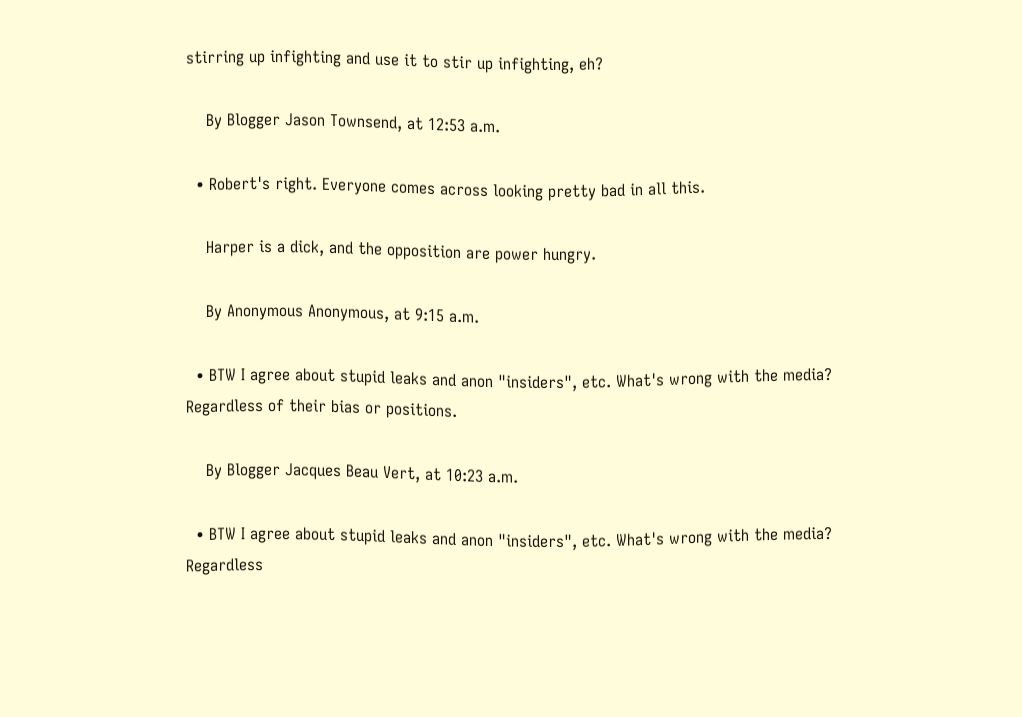stirring up infighting and use it to stir up infighting, eh?

    By Blogger Jason Townsend, at 12:53 a.m.

  • Robert's right. Everyone comes across looking pretty bad in all this.

    Harper is a dick, and the opposition are power hungry.

    By Anonymous Anonymous, at 9:15 a.m.

  • BTW I agree about stupid leaks and anon "insiders", etc. What's wrong with the media? Regardless of their bias or positions.

    By Blogger Jacques Beau Vert, at 10:23 a.m.

  • BTW I agree about stupid leaks and anon "insiders", etc. What's wrong with the media? Regardless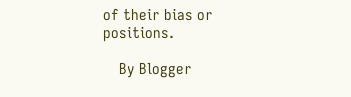of their bias or positions.

    By Blogger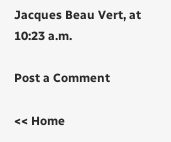Jacques Beau Vert, at 10:23 a.m.

Post a Comment

<< Home